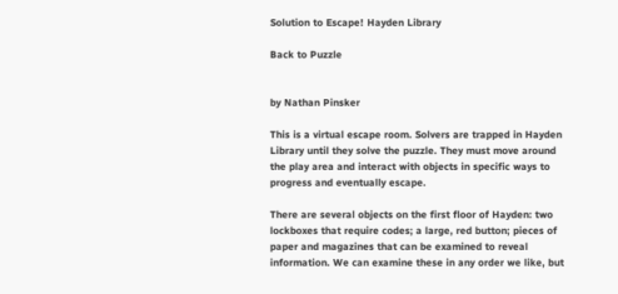Solution to Escape! Hayden Library

Back to Puzzle


by Nathan Pinsker

This is a virtual escape room. Solvers are trapped in Hayden Library until they solve the puzzle. They must move around the play area and interact with objects in specific ways to progress and eventually escape.

There are several objects on the first floor of Hayden: two lockboxes that require codes; a large, red button; pieces of paper and magazines that can be examined to reveal information. We can examine these in any order we like, but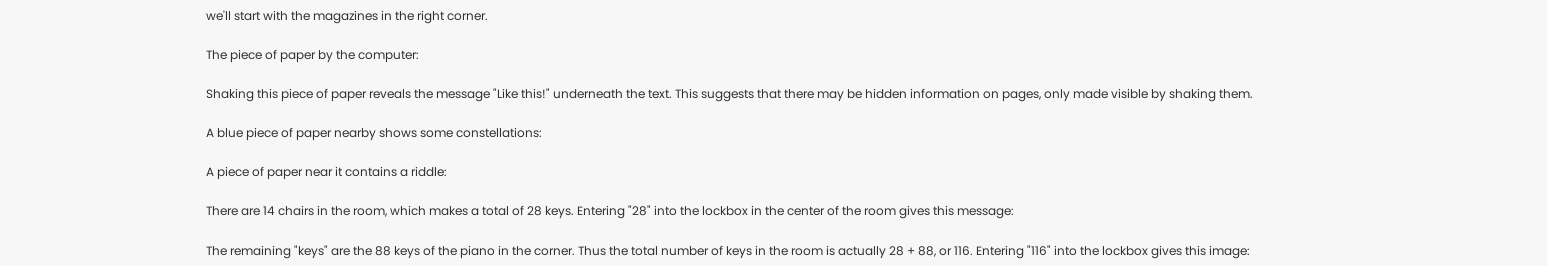we'll start with the magazines in the right corner.

The piece of paper by the computer:

Shaking this piece of paper reveals the message "Like this!" underneath the text. This suggests that there may be hidden information on pages, only made visible by shaking them.

A blue piece of paper nearby shows some constellations:

A piece of paper near it contains a riddle:

There are 14 chairs in the room, which makes a total of 28 keys. Entering "28" into the lockbox in the center of the room gives this message:

The remaining "keys" are the 88 keys of the piano in the corner. Thus the total number of keys in the room is actually 28 + 88, or 116. Entering "116" into the lockbox gives this image: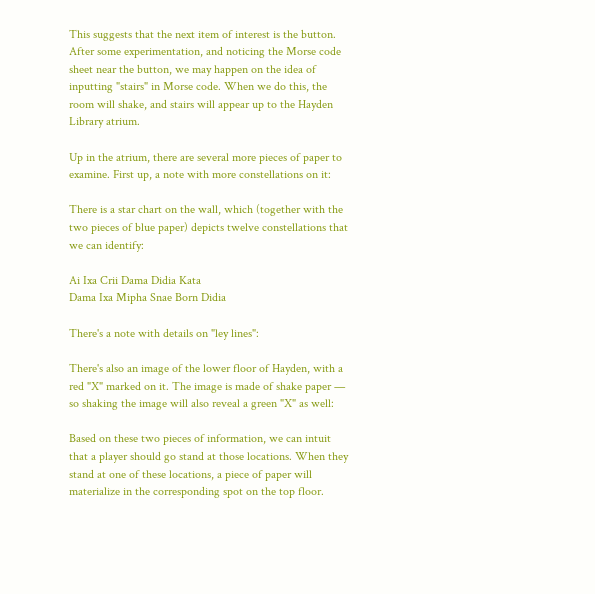This suggests that the next item of interest is the button. After some experimentation, and noticing the Morse code sheet near the button, we may happen on the idea of inputting "stairs" in Morse code. When we do this, the room will shake, and stairs will appear up to the Hayden Library atrium.

Up in the atrium, there are several more pieces of paper to examine. First up, a note with more constellations on it:

There is a star chart on the wall, which (together with the two pieces of blue paper) depicts twelve constellations that we can identify:

Ai Ixa Crii Dama Didia Kata
Dama Ixa Mipha Snae Born Didia

There's a note with details on "ley lines":

There's also an image of the lower floor of Hayden, with a red "X" marked on it. The image is made of shake paper — so shaking the image will also reveal a green "X" as well:

Based on these two pieces of information, we can intuit that a player should go stand at those locations. When they stand at one of these locations, a piece of paper will materialize in the corresponding spot on the top floor.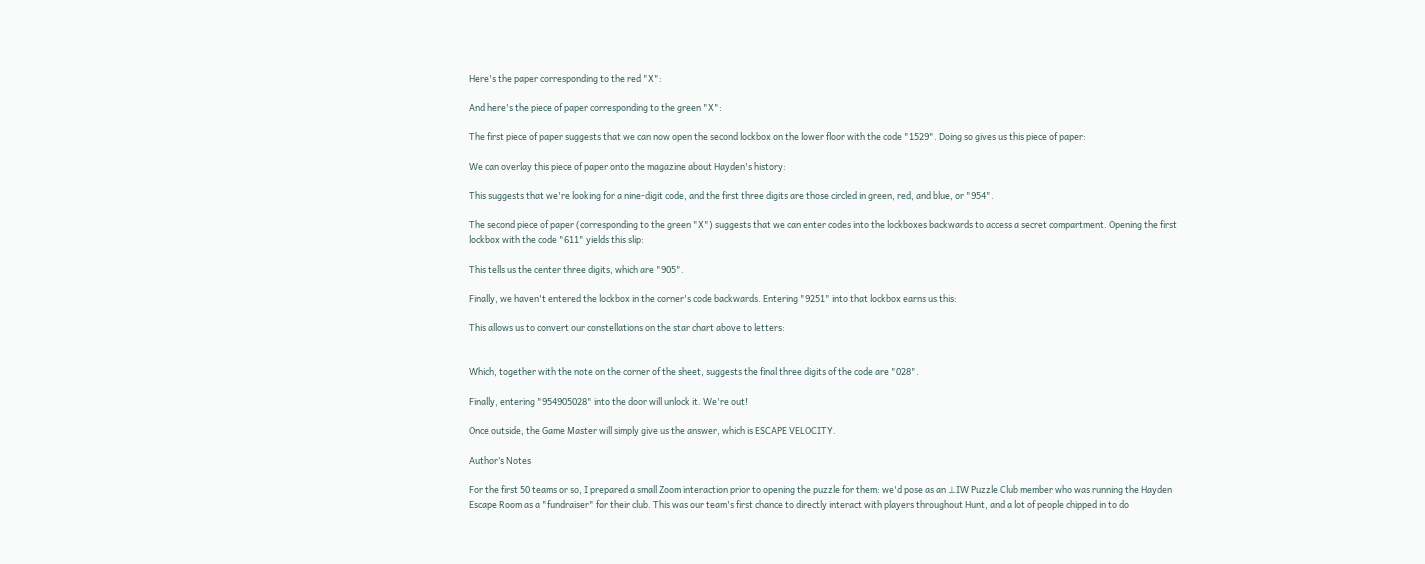Here's the paper corresponding to the red "X":

And here's the piece of paper corresponding to the green "X":

The first piece of paper suggests that we can now open the second lockbox on the lower floor with the code "1529". Doing so gives us this piece of paper:

We can overlay this piece of paper onto the magazine about Hayden's history:

This suggests that we're looking for a nine-digit code, and the first three digits are those circled in green, red, and blue, or "954".

The second piece of paper (corresponding to the green "X") suggests that we can enter codes into the lockboxes backwards to access a secret compartment. Opening the first lockbox with the code "611" yields this slip:

This tells us the center three digits, which are "905".

Finally, we haven't entered the lockbox in the corner's code backwards. Entering "9251" into that lockbox earns us this:

This allows us to convert our constellations on the star chart above to letters:


Which, together with the note on the corner of the sheet, suggests the final three digits of the code are "028".

Finally, entering "954905028" into the door will unlock it. We're out!

Once outside, the Game Master will simply give us the answer, which is ESCAPE VELOCITY.

Author’s Notes

For the first 50 teams or so, I prepared a small Zoom interaction prior to opening the puzzle for them: we'd pose as an ⊥IW Puzzle Club member who was running the Hayden Escape Room as a "fundraiser" for their club. This was our team's first chance to directly interact with players throughout Hunt, and a lot of people chipped in to do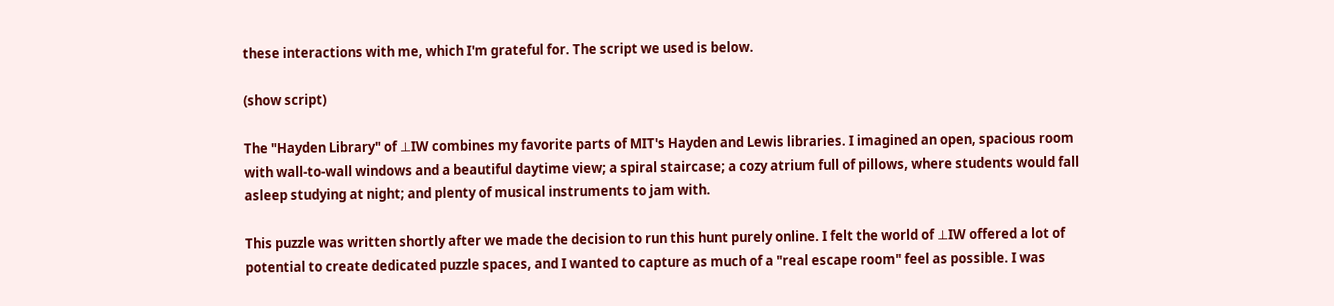these interactions with me, which I'm grateful for. The script we used is below.

(show script)

The "Hayden Library" of ⊥IW combines my favorite parts of MIT's Hayden and Lewis libraries. I imagined an open, spacious room with wall-to-wall windows and a beautiful daytime view; a spiral staircase; a cozy atrium full of pillows, where students would fall asleep studying at night; and plenty of musical instruments to jam with.

This puzzle was written shortly after we made the decision to run this hunt purely online. I felt the world of ⊥IW offered a lot of potential to create dedicated puzzle spaces, and I wanted to capture as much of a "real escape room" feel as possible. I was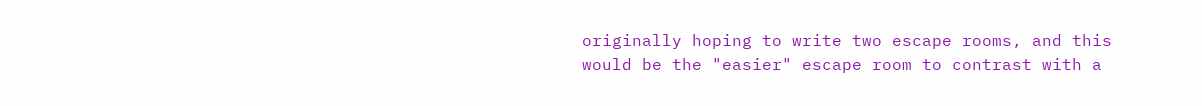originally hoping to write two escape rooms, and this would be the "easier" escape room to contrast with a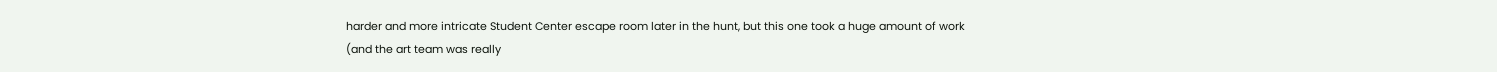harder and more intricate Student Center escape room later in the hunt, but this one took a huge amount of work (and the art team was really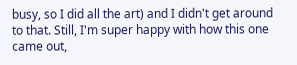busy, so I did all the art) and I didn't get around to that. Still, I'm super happy with how this one came out,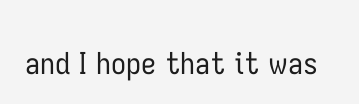and I hope that it was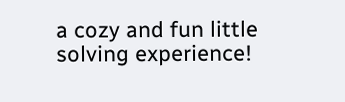a cozy and fun little solving experience!